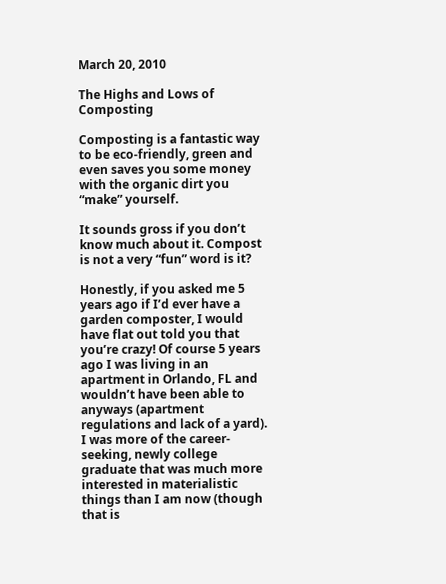March 20, 2010

The Highs and Lows of Composting

Composting is a fantastic way to be eco-friendly, green and even saves you some money with the organic dirt you “make” yourself.

It sounds gross if you don’t know much about it. Compost is not a very “fun” word is it?

Honestly, if you asked me 5 years ago if I’d ever have a garden composter, I would have flat out told you that you’re crazy! Of course 5 years ago I was living in an apartment in Orlando, FL and wouldn’t have been able to anyways (apartment regulations and lack of a yard). I was more of the career-seeking, newly college graduate that was much more interested in materialistic things than I am now (though that is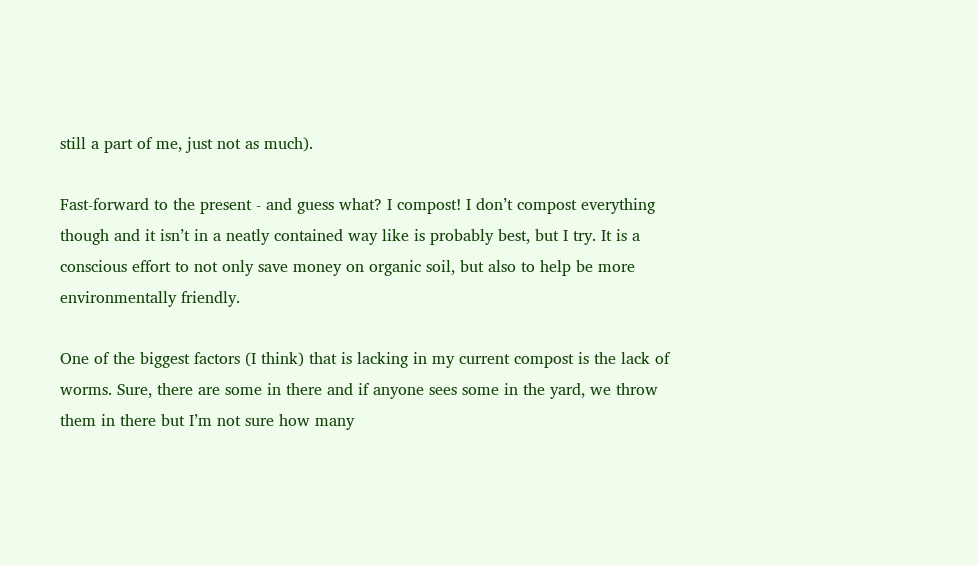still a part of me, just not as much).

Fast-forward to the present - and guess what? I compost! I don’t compost everything though and it isn’t in a neatly contained way like is probably best, but I try. It is a conscious effort to not only save money on organic soil, but also to help be more environmentally friendly.

One of the biggest factors (I think) that is lacking in my current compost is the lack of worms. Sure, there are some in there and if anyone sees some in the yard, we throw them in there but I’m not sure how many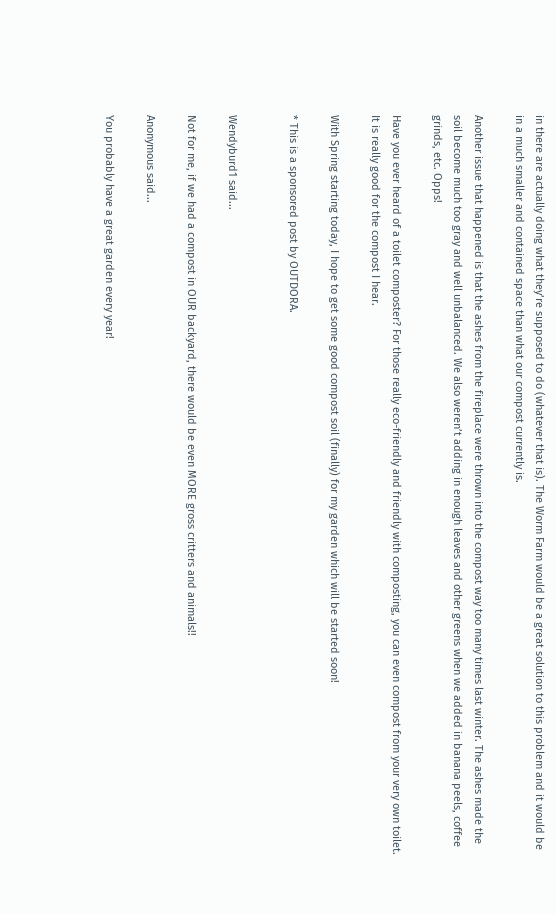in there are actually doing what they’re supposed to do (whatever that is). The Worm Farm would be a great solution to this problem and it would be in a much smaller and contained space than what our compost currently is.

Another issue that happened is that the ashes from the fireplace were thrown into the compost way too many times last winter. The ashes made the soil become much too gray and well unbalanced. We also weren’t adding in enough leaves and other greens when we added in banana peels, coffee grinds, etc. Opps!

Have you ever heard of a toilet composter? For those really eco-friendly and friendly with composting, you can even compost from your very own toilet. It is really good for the compost I hear.

With Spring starting today, I hope to get some good compost soil (finally) for my garden which will be started soon!

* This is a sponsored post by OUTDORA.


Wendyburd1 said...

Not for me, if we had a compost in OUR backyard, there would be even MORE gross critters and animals!!

Anonymous said...

You probably have a great garden every year!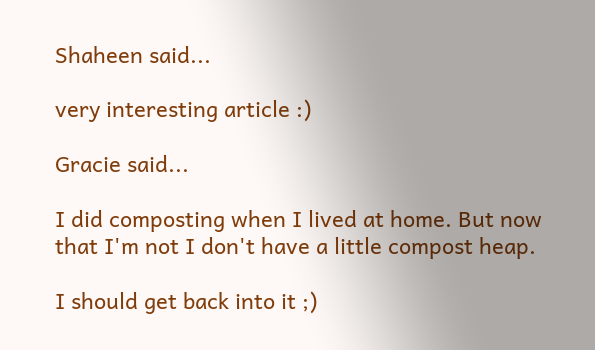Shaheen said...

very interesting article :)

Gracie said...

I did composting when I lived at home. But now that I'm not I don't have a little compost heap.

I should get back into it ;)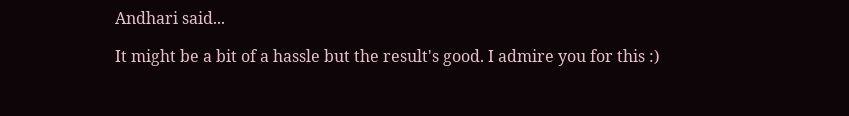Andhari said...

It might be a bit of a hassle but the result's good. I admire you for this :)